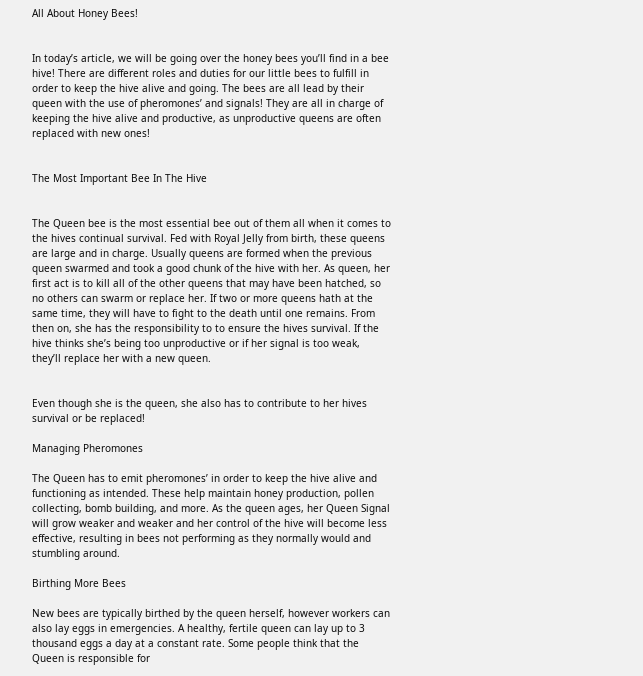All About Honey Bees!


In today’s article, we will be going over the honey bees you’ll find in a bee hive! There are different roles and duties for our little bees to fulfill in order to keep the hive alive and going. The bees are all lead by their queen with the use of pheromones’ and signals! They are all in charge of keeping the hive alive and productive, as unproductive queens are often replaced with new ones!


The Most Important Bee In The Hive


The Queen bee is the most essential bee out of them all when it comes to the hives continual survival. Fed with Royal Jelly from birth, these queens  are large and in charge. Usually queens are formed when the previous queen swarmed and took a good chunk of the hive with her. As queen, her first act is to kill all of the other queens that may have been hatched, so no others can swarm or replace her. If two or more queens hath at the same time, they will have to fight to the death until one remains. From then on, she has the responsibility to to ensure the hives survival. If the hive thinks she’s being too unproductive or if her signal is too weak, they’ll replace her with a new queen.


Even though she is the queen, she also has to contribute to her hives survival or be replaced!

Managing Pheromones

The Queen has to emit pheromones’ in order to keep the hive alive and functioning as intended. These help maintain honey production, pollen collecting, bomb building, and more. As the queen ages, her Queen Signal will grow weaker and weaker and her control of the hive will become less effective, resulting in bees not performing as they normally would and stumbling around.

Birthing More Bees

New bees are typically birthed by the queen herself, however workers can also lay eggs in emergencies. A healthy, fertile queen can lay up to 3 thousand eggs a day at a constant rate. Some people think that the Queen is responsible for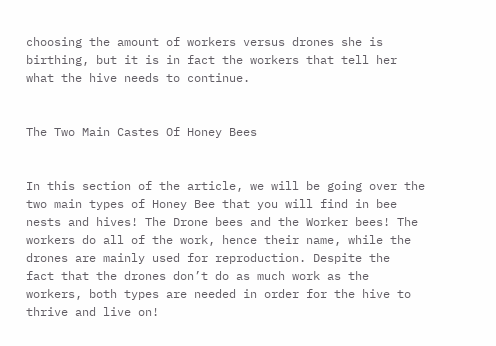choosing the amount of workers versus drones she is birthing, but it is in fact the workers that tell her what the hive needs to continue.


The Two Main Castes Of Honey Bees


In this section of the article, we will be going over the two main types of Honey Bee that you will find in bee nests and hives! The Drone bees and the Worker bees! The workers do all of the work, hence their name, while the drones are mainly used for reproduction. Despite the  fact that the drones don’t do as much work as the workers, both types are needed in order for the hive to thrive and live on!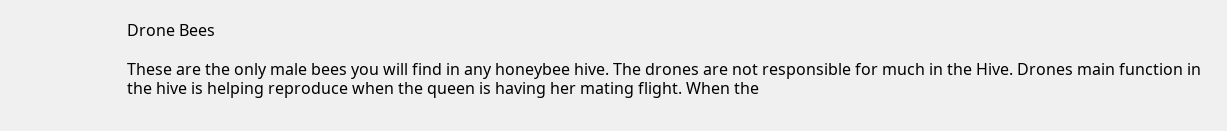Drone Bees

These are the only male bees you will find in any honeybee hive. The drones are not responsible for much in the Hive. Drones main function in the hive is helping reproduce when the queen is having her mating flight. When the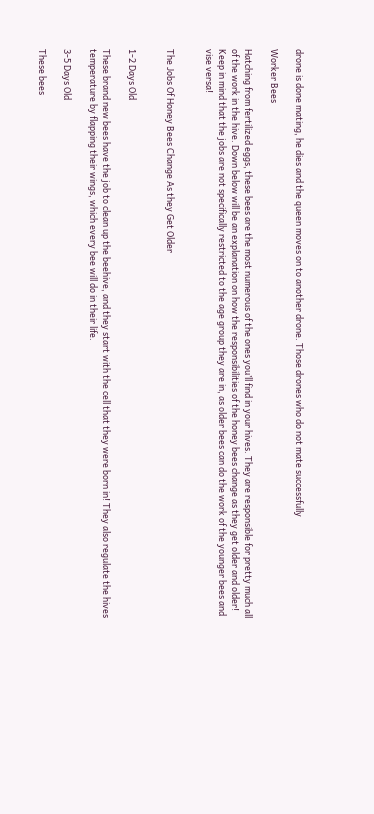drone is done mating, he dies and the queen moves on to another drone. Those drones who do not mate successfully

Worker Bees

Hatching from fertilized eggs, these bees are the most numerous of the ones you’ll find in your hives. They are responsible for pretty much all of the work in the hive. Down below will be an explanation on how the responsibilities of the honey bees change as they get older and older! Keep in mind that the jobs are not specifically restricted to the age group they are in, as older bees can do the work of the younger bees and vise versa!


The Jobs Of Honey Bees Change As they Get Older


1-2 Days Old

These brand new bees have the job to clean up the beehive, and they start with the cell that they were born in! They also regulate the hives temperature by flapping their wings, which every bee will do in their life.

3-5 Days Old

These bees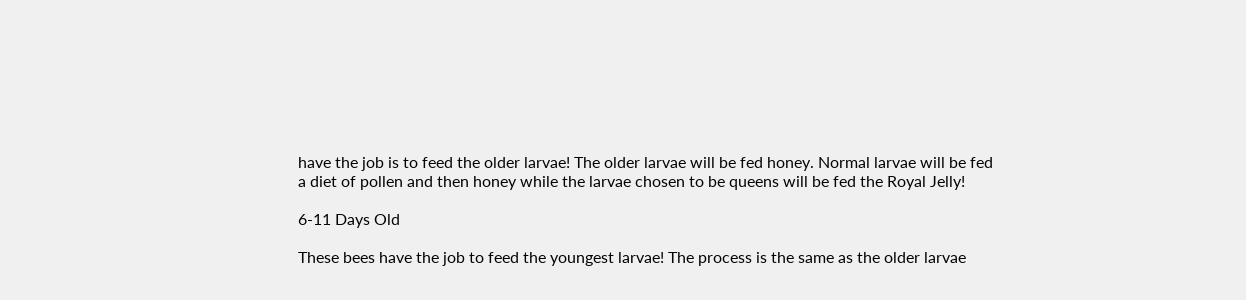have the job is to feed the older larvae! The older larvae will be fed honey. Normal larvae will be fed a diet of pollen and then honey while the larvae chosen to be queens will be fed the Royal Jelly!

6-11 Days Old

These bees have the job to feed the youngest larvae! The process is the same as the older larvae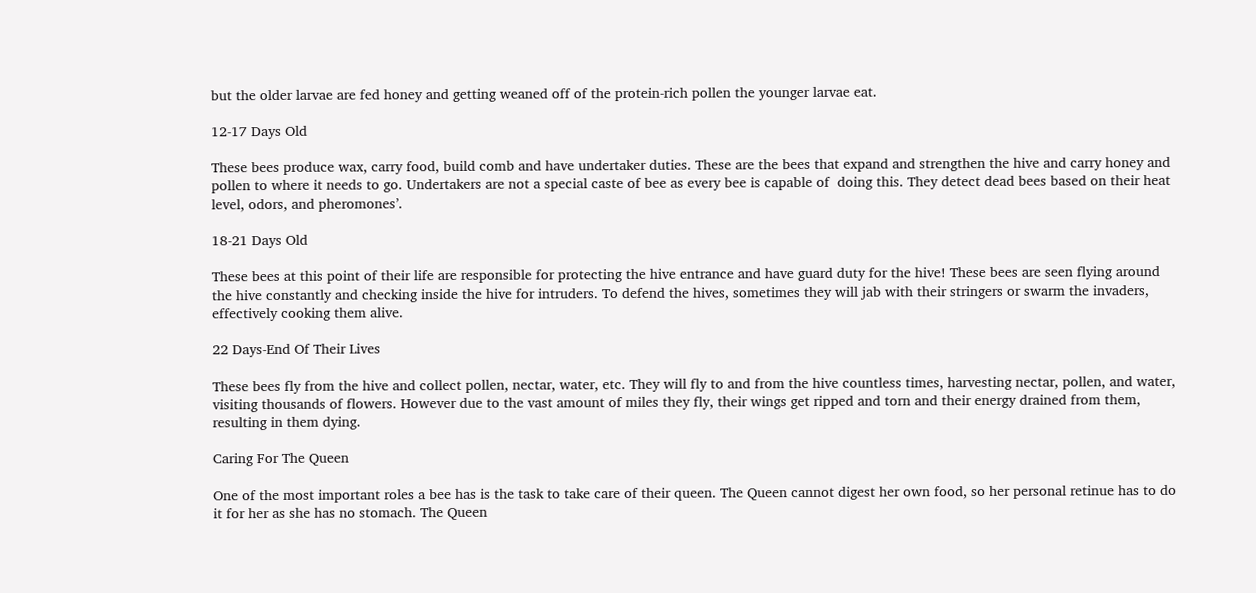but the older larvae are fed honey and getting weaned off of the protein-rich pollen the younger larvae eat.

12-17 Days Old

These bees produce wax, carry food, build comb and have undertaker duties. These are the bees that expand and strengthen the hive and carry honey and pollen to where it needs to go. Undertakers are not a special caste of bee as every bee is capable of  doing this. They detect dead bees based on their heat level, odors, and pheromones’.

18-21 Days Old

These bees at this point of their life are responsible for protecting the hive entrance and have guard duty for the hive! These bees are seen flying around the hive constantly and checking inside the hive for intruders. To defend the hives, sometimes they will jab with their stringers or swarm the invaders, effectively cooking them alive.

22 Days-End Of Their Lives

These bees fly from the hive and collect pollen, nectar, water, etc. They will fly to and from the hive countless times, harvesting nectar, pollen, and water, visiting thousands of flowers. However due to the vast amount of miles they fly, their wings get ripped and torn and their energy drained from them, resulting in them dying.

Caring For The Queen

One of the most important roles a bee has is the task to take care of their queen. The Queen cannot digest her own food, so her personal retinue has to do it for her as she has no stomach. The Queen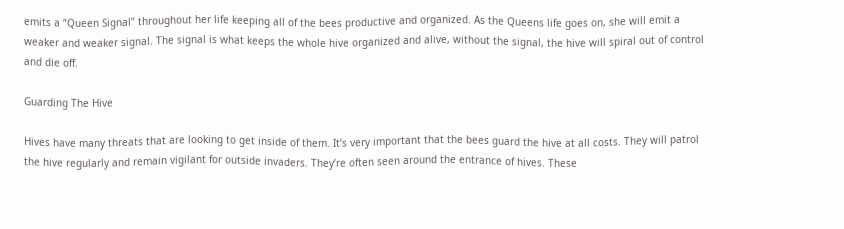emits a “Queen Signal” throughout her life keeping all of the bees productive and organized. As the Queens life goes on, she will emit a weaker and weaker signal. The signal is what keeps the whole hive organized and alive, without the signal, the hive will spiral out of control and die off.

Guarding The Hive

Hives have many threats that are looking to get inside of them. It’s very important that the bees guard the hive at all costs. They will patrol the hive regularly and remain vigilant for outside invaders. They’re often seen around the entrance of hives. These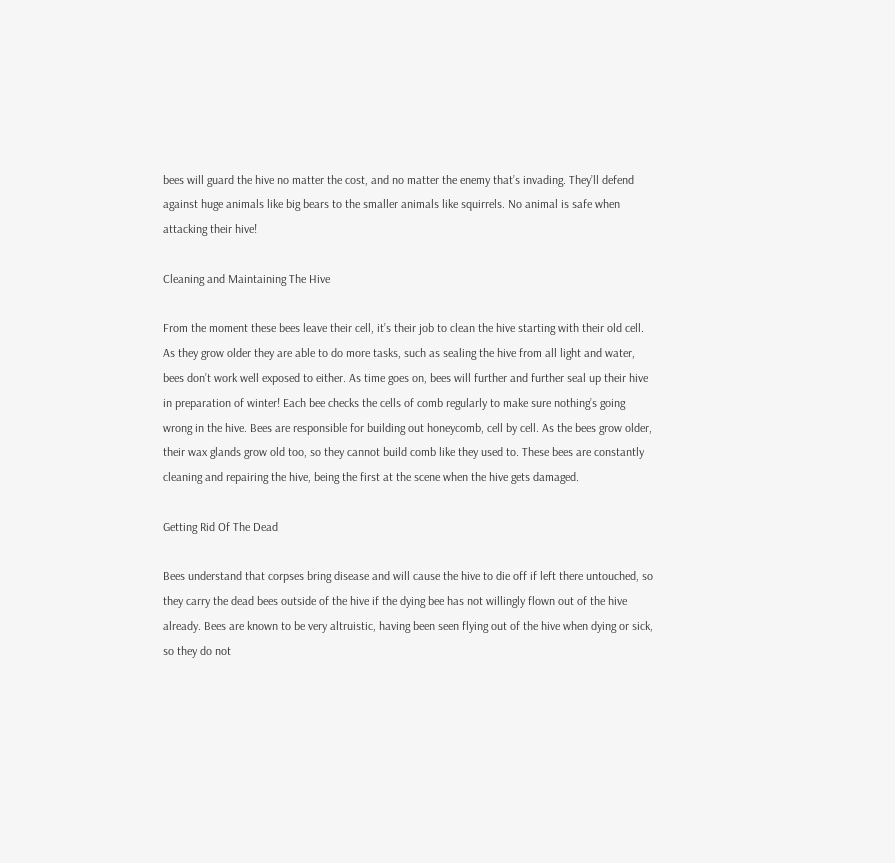bees will guard the hive no matter the cost, and no matter the enemy that’s invading. They’ll defend against huge animals like big bears to the smaller animals like squirrels. No animal is safe when attacking their hive!

Cleaning and Maintaining The Hive

From the moment these bees leave their cell, it’s their job to clean the hive starting with their old cell. As they grow older they are able to do more tasks, such as sealing the hive from all light and water, bees don’t work well exposed to either. As time goes on, bees will further and further seal up their hive in preparation of winter! Each bee checks the cells of comb regularly to make sure nothing’s going wrong in the hive. Bees are responsible for building out honeycomb, cell by cell. As the bees grow older, their wax glands grow old too, so they cannot build comb like they used to. These bees are constantly cleaning and repairing the hive, being the first at the scene when the hive gets damaged.

Getting Rid Of The Dead

Bees understand that corpses bring disease and will cause the hive to die off if left there untouched, so they carry the dead bees outside of the hive if the dying bee has not willingly flown out of the hive already. Bees are known to be very altruistic, having been seen flying out of the hive when dying or sick, so they do not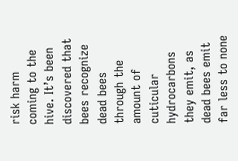risk harm coming to the hive. It’s been discovered that bees recognize dead bees through the amount of cuticular hydrocarbons they emit, as dead bees emit far less to none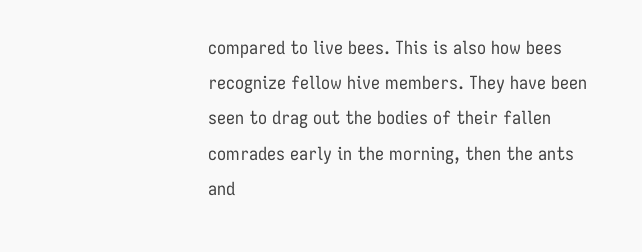compared to live bees. This is also how bees recognize fellow hive members. They have been seen to drag out the bodies of their fallen comrades early in the morning, then the ants and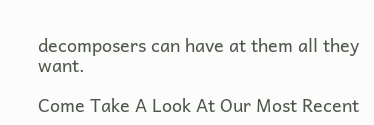decomposers can have at them all they want.

Come Take A Look At Our Most Recent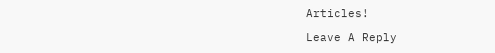Articles!

Leave A Reply